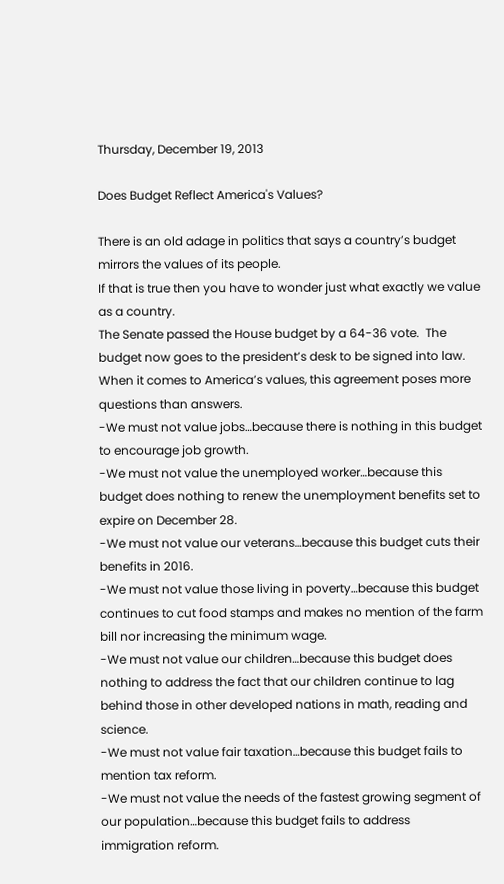Thursday, December 19, 2013

Does Budget Reflect America's Values?

There is an old adage in politics that says a country’s budget mirrors the values of its people.
If that is true then you have to wonder just what exactly we value as a country.
The Senate passed the House budget by a 64-36 vote.  The budget now goes to the president’s desk to be signed into law.  When it comes to America’s values, this agreement poses more questions than answers.
-We must not value jobs…because there is nothing in this budget to encourage job growth.
-We must not value the unemployed worker…because this budget does nothing to renew the unemployment benefits set to expire on December 28.
-We must not value our veterans…because this budget cuts their benefits in 2016.
-We must not value those living in poverty…because this budget continues to cut food stamps and makes no mention of the farm bill nor increasing the minimum wage.
-We must not value our children…because this budget does nothing to address the fact that our children continue to lag behind those in other developed nations in math, reading and science.
-We must not value fair taxation…because this budget fails to mention tax reform.
-We must not value the needs of the fastest growing segment of our population…because this budget fails to address immigration reform.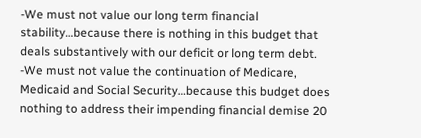-We must not value our long term financial stability…because there is nothing in this budget that deals substantively with our deficit or long term debt.
-We must not value the continuation of Medicare, Medicaid and Social Security…because this budget does nothing to address their impending financial demise 20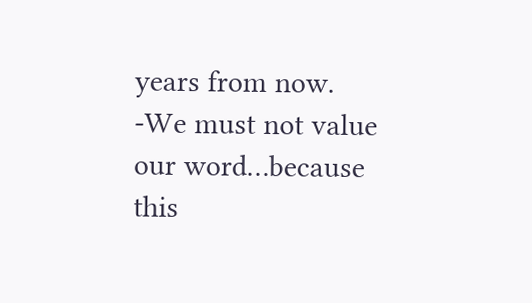years from now.
-We must not value our word…because this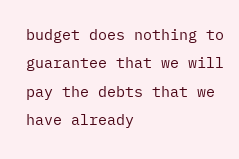budget does nothing to guarantee that we will pay the debts that we have already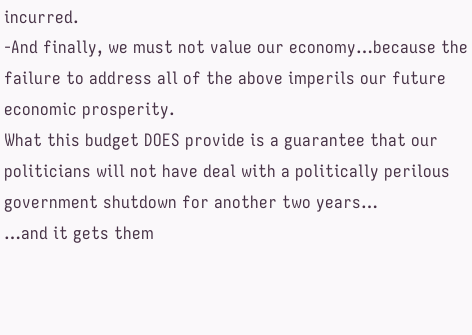incurred.
-And finally, we must not value our economy…because the failure to address all of the above imperils our future economic prosperity.
What this budget DOES provide is a guarantee that our politicians will not have deal with a politically perilous government shutdown for another two years…
…and it gets them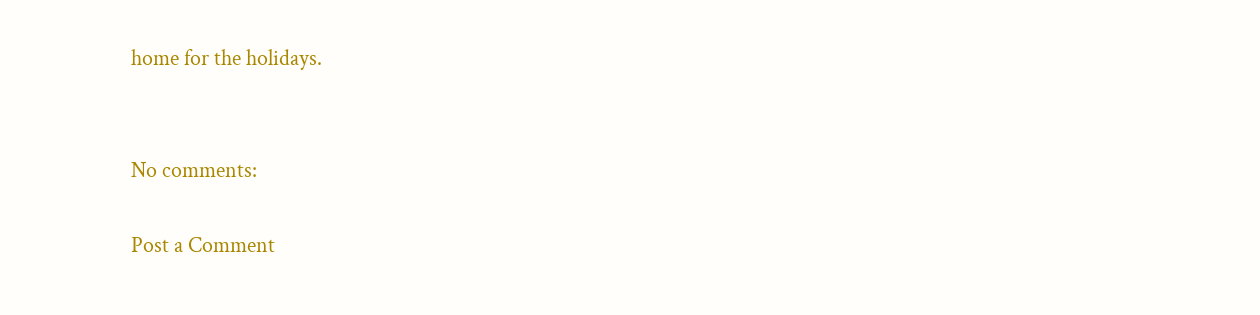home for the holidays.


No comments:

Post a Comment